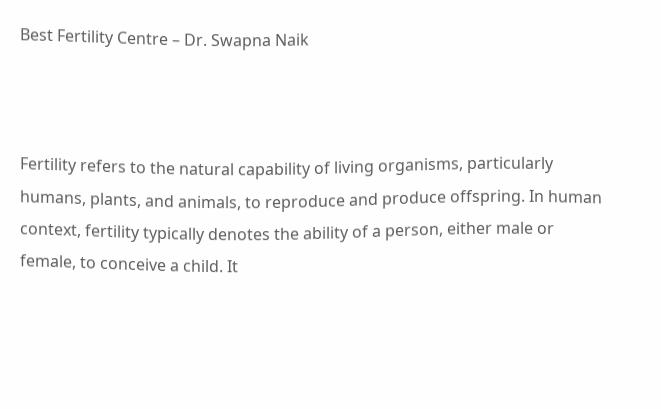Best Fertility Centre – Dr. Swapna Naik



Fertility refers to the natural capability of living organisms, particularly humans, plants, and animals, to reproduce and produce offspring. In human context, fertility typically denotes the ability of a person, either male or female, to conceive a child. It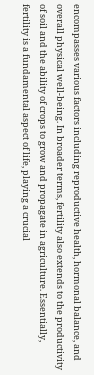encompasses various factors including reproductive health, hormonal balance, and overall physical well-being. In broader terms, fertility also extends to the productivity of soil and the ability of crops to grow and propagate in agriculture. Essentially, fertility is a fundamental aspect of life, playing a crucial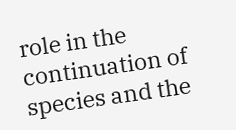role in the continuation of species and the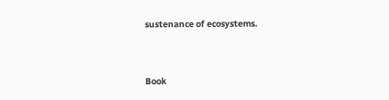sustenance of ecosystems.


Book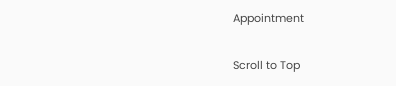Appointment

Scroll to Top